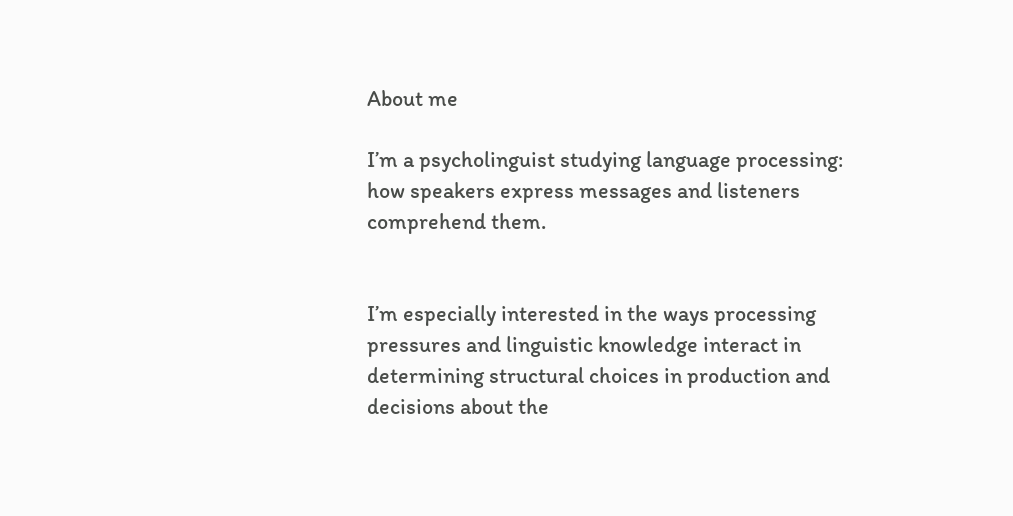About me

I’m a psycholinguist studying language processing: how speakers express messages and listeners comprehend them.


I’m especially interested in the ways processing pressures and linguistic knowledge interact in determining structural choices in production and decisions about the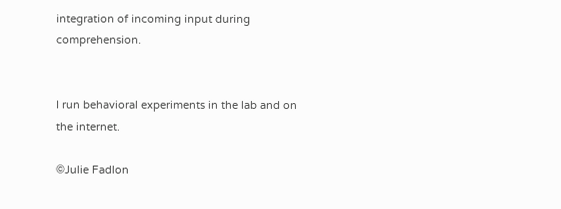integration of incoming input during comprehension.


I run behavioral experiments in the lab and on the internet.

©Julie Fadlon